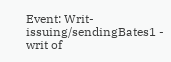Event: Writ-issuing/sendingBates1 - writ of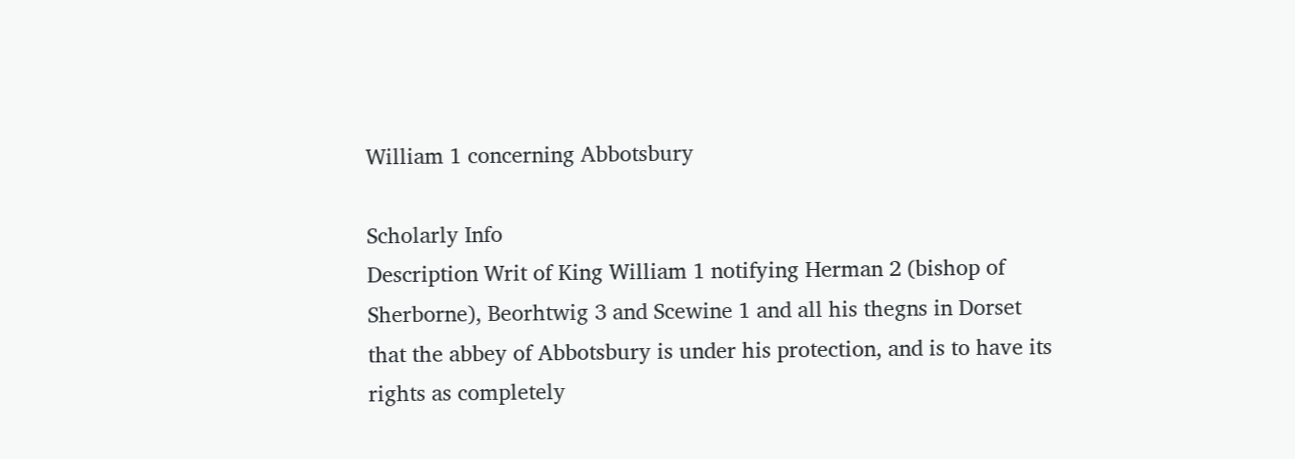William 1 concerning Abbotsbury

Scholarly Info
Description Writ of King William 1 notifying Herman 2 (bishop of Sherborne), Beorhtwig 3 and Scewine 1 and all his thegns in Dorset that the abbey of Abbotsbury is under his protection, and is to have its rights as completely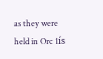as they were held in Orc 1ís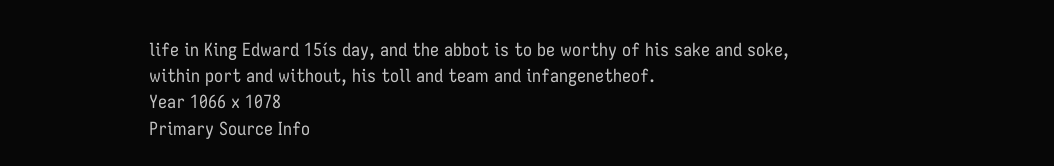life in King Edward 15ís day, and the abbot is to be worthy of his sake and soke, within port and without, his toll and team and infangenetheof.
Year 1066 x 1078
Primary Source Info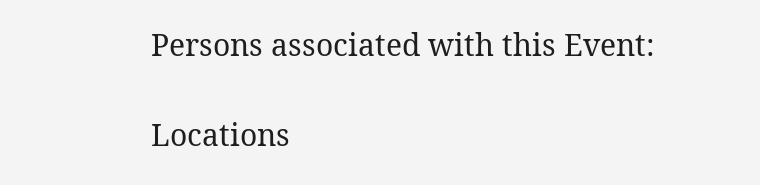Persons associated with this Event:

Locations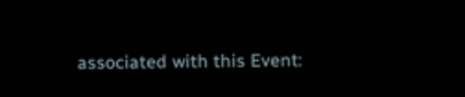associated with this Event: